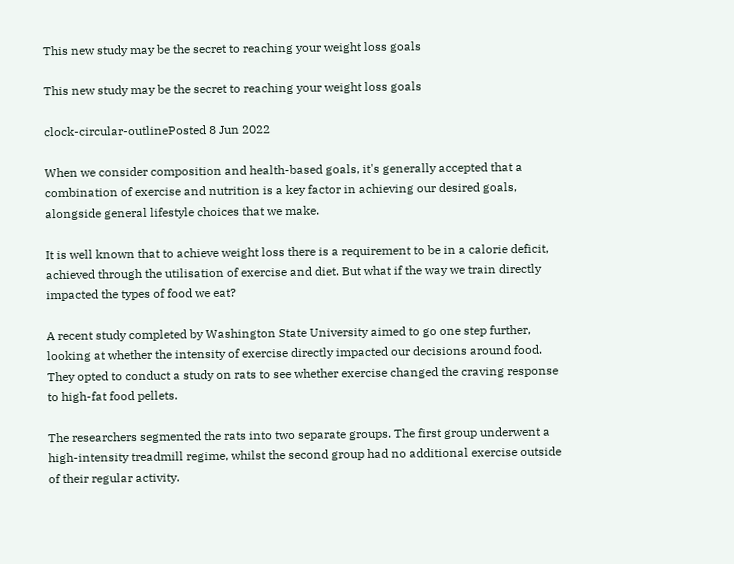This new study may be the secret to reaching your weight loss goals

This new study may be the secret to reaching your weight loss goals

clock-circular-outlinePosted 8 Jun 2022

When we consider composition and health-based goals, it's generally accepted that a combination of exercise and nutrition is a key factor in achieving our desired goals, alongside general lifestyle choices that we make.

It is well known that to achieve weight loss there is a requirement to be in a calorie deficit, achieved through the utilisation of exercise and diet. But what if the way we train directly impacted the types of food we eat?

A recent study completed by Washington State University aimed to go one step further, looking at whether the intensity of exercise directly impacted our decisions around food. They opted to conduct a study on rats to see whether exercise changed the craving response to high-fat food pellets.

The researchers segmented the rats into two separate groups. The first group underwent a high-intensity treadmill regime, whilst the second group had no additional exercise outside of their regular activity.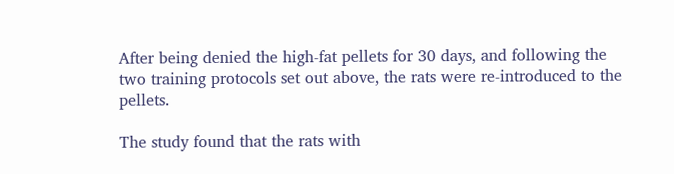After being denied the high-fat pellets for 30 days, and following the two training protocols set out above, the rats were re-introduced to the pellets.

The study found that the rats with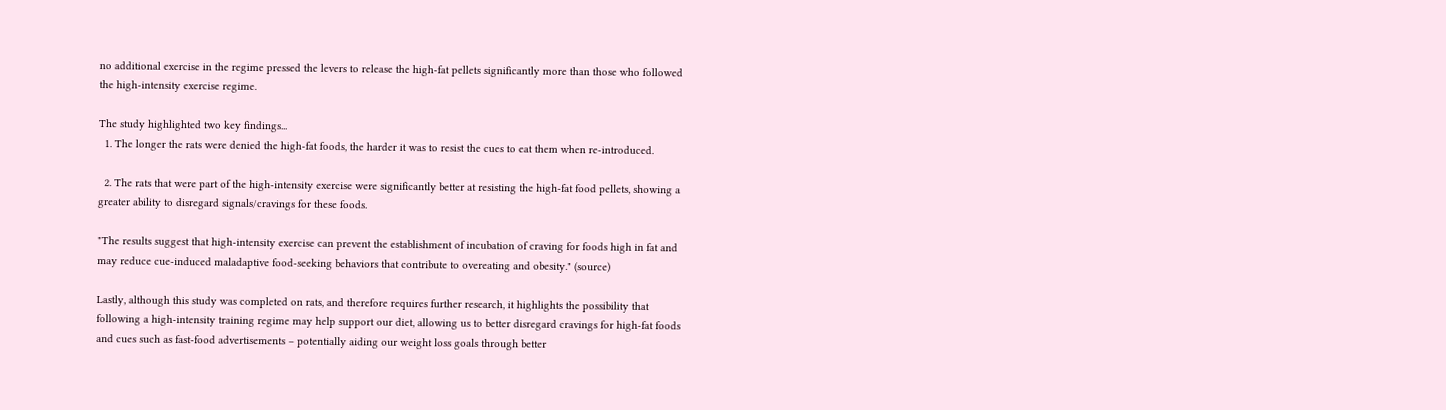no additional exercise in the regime pressed the levers to release the high-fat pellets significantly more than those who followed the high-intensity exercise regime.

The study highlighted two key findings...
  1. The longer the rats were denied the high-fat foods, the harder it was to resist the cues to eat them when re-introduced.

  2. The rats that were part of the high-intensity exercise were significantly better at resisting the high-fat food pellets, showing a greater ability to disregard signals/cravings for these foods.

"The results suggest that high-intensity exercise can prevent the establishment of incubation of craving for foods high in fat and may reduce cue-induced maladaptive food-seeking behaviors that contribute to overeating and obesity." (source)

Lastly, although this study was completed on rats, and therefore requires further research, it highlights the possibility that following a high-intensity training regime may help support our diet, allowing us to better disregard cravings for high-fat foods and cues such as fast-food advertisements – potentially aiding our weight loss goals through better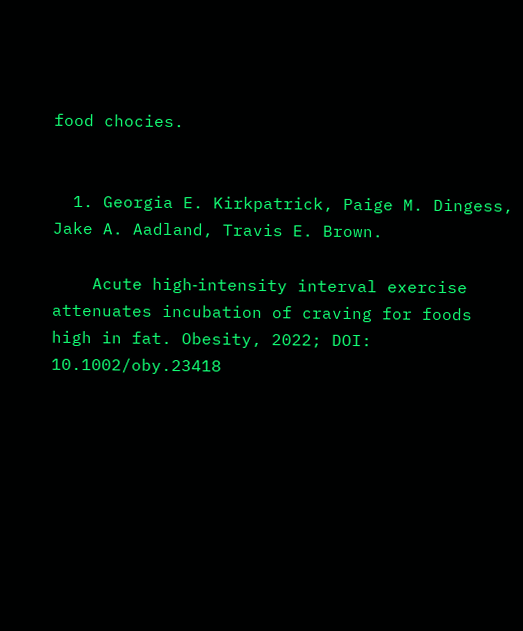food chocies.


  1. Georgia E. Kirkpatrick, Paige M. Dingess, Jake A. Aadland, Travis E. Brown.

    Acute high‐intensity interval exercise attenuates incubation of craving for foods high in fat. Obesity, 2022; DOI: 10.1002/oby.23418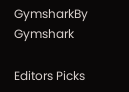GymsharkBy Gymshark

Editors Picks